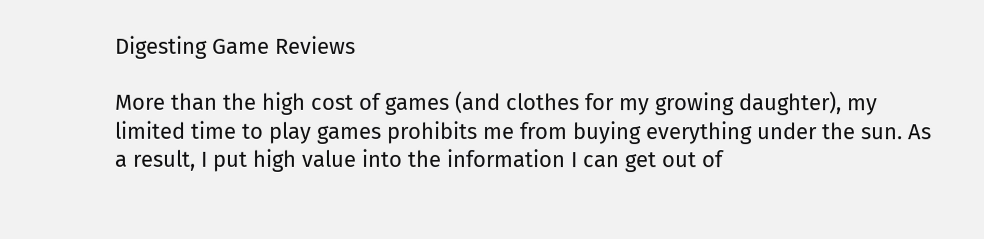Digesting Game Reviews

More than the high cost of games (and clothes for my growing daughter), my limited time to play games prohibits me from buying everything under the sun. As a result, I put high value into the information I can get out of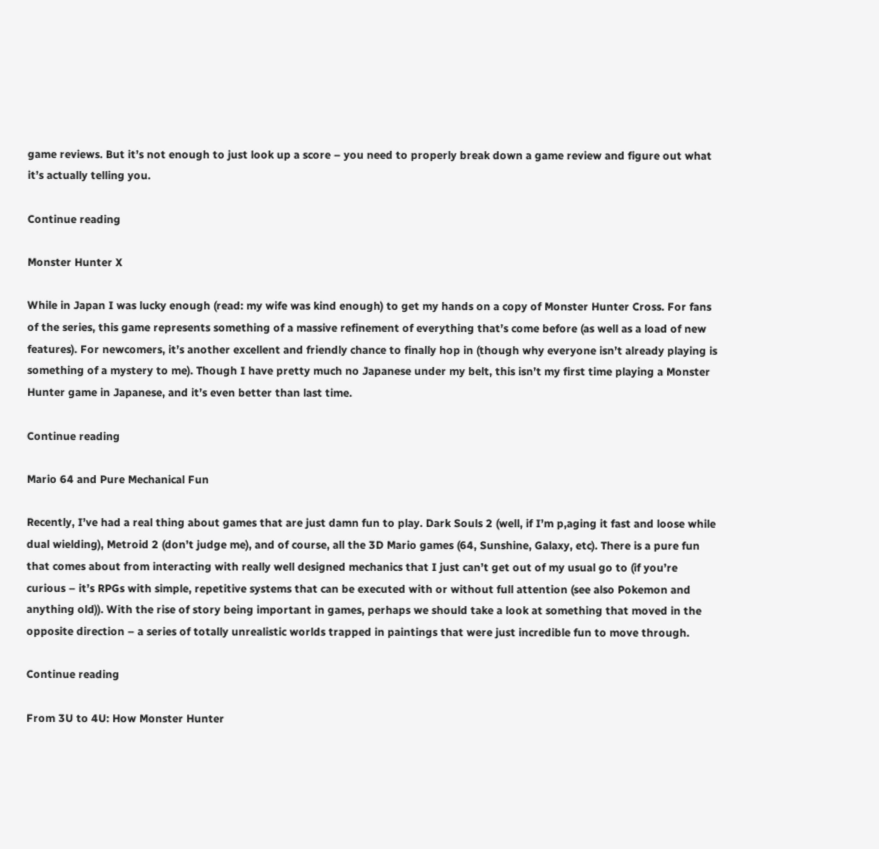game reviews. But it’s not enough to just look up a score – you need to properly break down a game review and figure out what it’s actually telling you.

Continue reading

Monster Hunter X

While in Japan I was lucky enough (read: my wife was kind enough) to get my hands on a copy of Monster Hunter Cross. For fans of the series, this game represents something of a massive refinement of everything that’s come before (as well as a load of new features). For newcomers, it’s another excellent and friendly chance to finally hop in (though why everyone isn’t already playing is something of a mystery to me). Though I have pretty much no Japanese under my belt, this isn’t my first time playing a Monster Hunter game in Japanese, and it’s even better than last time.

Continue reading

Mario 64 and Pure Mechanical Fun

Recently, I’ve had a real thing about games that are just damn fun to play. Dark Souls 2 (well, if I’m p,aging it fast and loose while dual wielding), Metroid 2 (don’t judge me), and of course, all the 3D Mario games (64, Sunshine, Galaxy, etc). There is a pure fun that comes about from interacting with really well designed mechanics that I just can’t get out of my usual go to (if you’re curious – it’s RPGs with simple, repetitive systems that can be executed with or without full attention (see also Pokemon and anything old)). With the rise of story being important in games, perhaps we should take a look at something that moved in the opposite direction – a series of totally unrealistic worlds trapped in paintings that were just incredible fun to move through.

Continue reading

From 3U to 4U: How Monster Hunter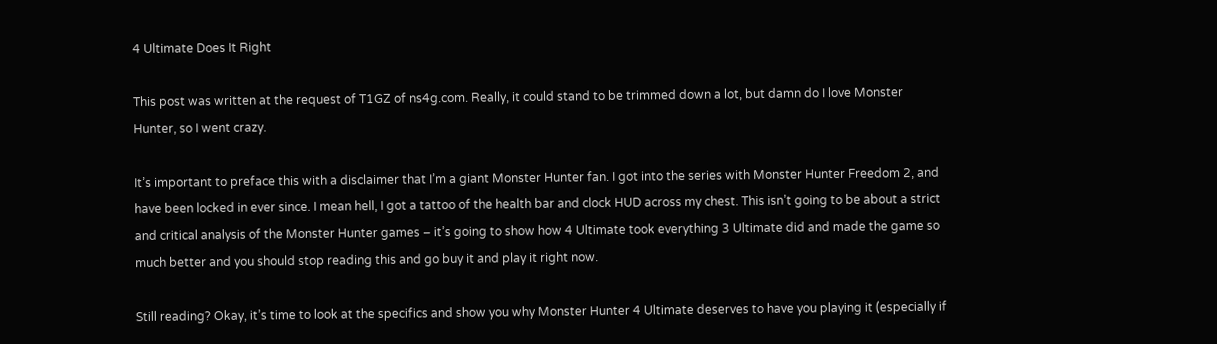4 Ultimate Does It Right

This post was written at the request of T1GZ of ns4g.com. Really, it could stand to be trimmed down a lot, but damn do I love Monster Hunter, so I went crazy.

It’s important to preface this with a disclaimer that I’m a giant Monster Hunter fan. I got into the series with Monster Hunter Freedom 2, and have been locked in ever since. I mean hell, I got a tattoo of the health bar and clock HUD across my chest. This isn’t going to be about a strict and critical analysis of the Monster Hunter games – it’s going to show how 4 Ultimate took everything 3 Ultimate did and made the game so much better and you should stop reading this and go buy it and play it right now.

Still reading? Okay, it’s time to look at the specifics and show you why Monster Hunter 4 Ultimate deserves to have you playing it (especially if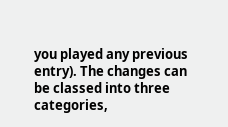you played any previous entry). The changes can be classed into three categories,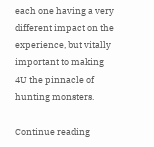each one having a very different impact on the experience, but vitally important to making 4U the pinnacle of hunting monsters.

Continue reading